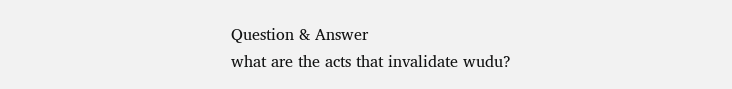Question & Answer
what are the acts that invalidate wudu?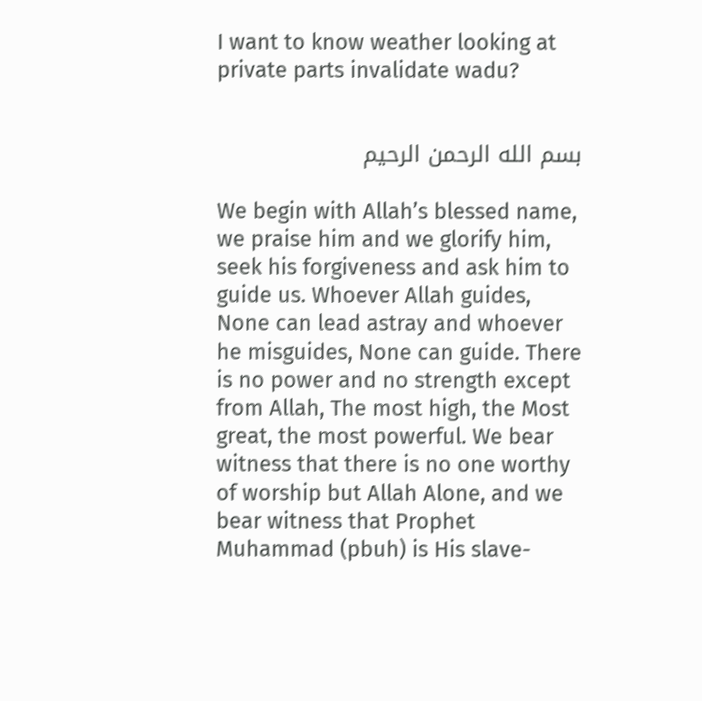I want to know weather looking at private parts invalidate wadu?


بسم الله الرحمن الرحيم

We begin with Allah’s blessed name, we praise him and we glorify him, seek his forgiveness and ask him to guide us. Whoever Allah guides, None can lead astray and whoever he misguides, None can guide. There is no power and no strength except from Allah, The most high, the Most great, the most powerful. We bear witness that there is no one worthy of worship but Allah Alone, and we bear witness that Prophet Muhammad (pbuh) is His slave-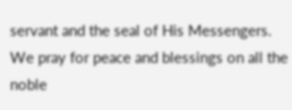servant and the seal of His Messengers. We pray for peace and blessings on all the noble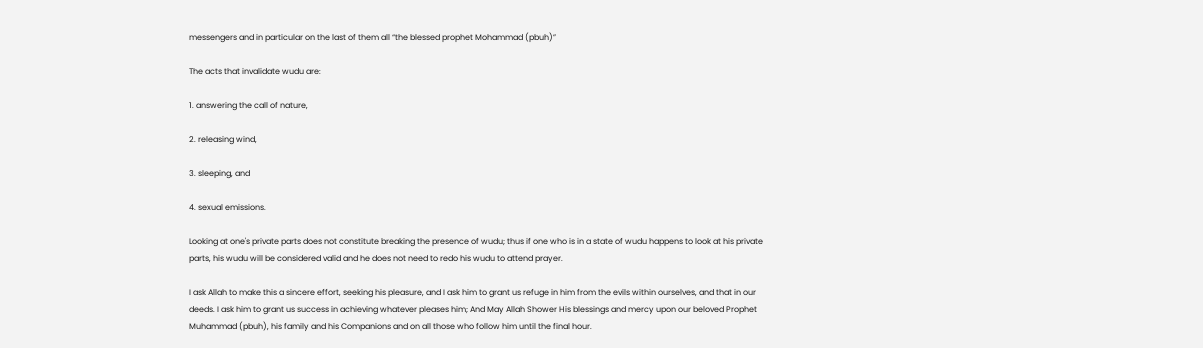messengers and in particular on the last of them all “the blessed prophet Mohammad (pbuh)”

The acts that invalidate wudu are:

1. answering the call of nature,

2. releasing wind,

3. sleeping, and

4. sexual emissions.

Looking at one's private parts does not constitute breaking the presence of wudu; thus if one who is in a state of wudu happens to look at his private parts, his wudu will be considered valid and he does not need to redo his wudu to attend prayer.

I ask Allah to make this a sincere effort, seeking his pleasure, and I ask him to grant us refuge in him from the evils within ourselves, and that in our deeds. I ask him to grant us success in achieving whatever pleases him; And May Allah Shower His blessings and mercy upon our beloved Prophet Muhammad (pbuh), his family and his Companions and on all those who follow him until the final hour.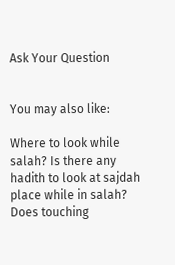Ask Your Question


You may also like:

Where to look while salah? Is there any hadith to look at sajdah place while in salah? Does touching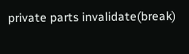private parts invalidate(break)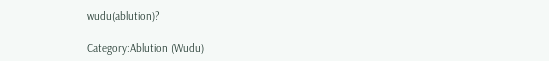wudu(ablution)?

Category:Ablution (Wudu)